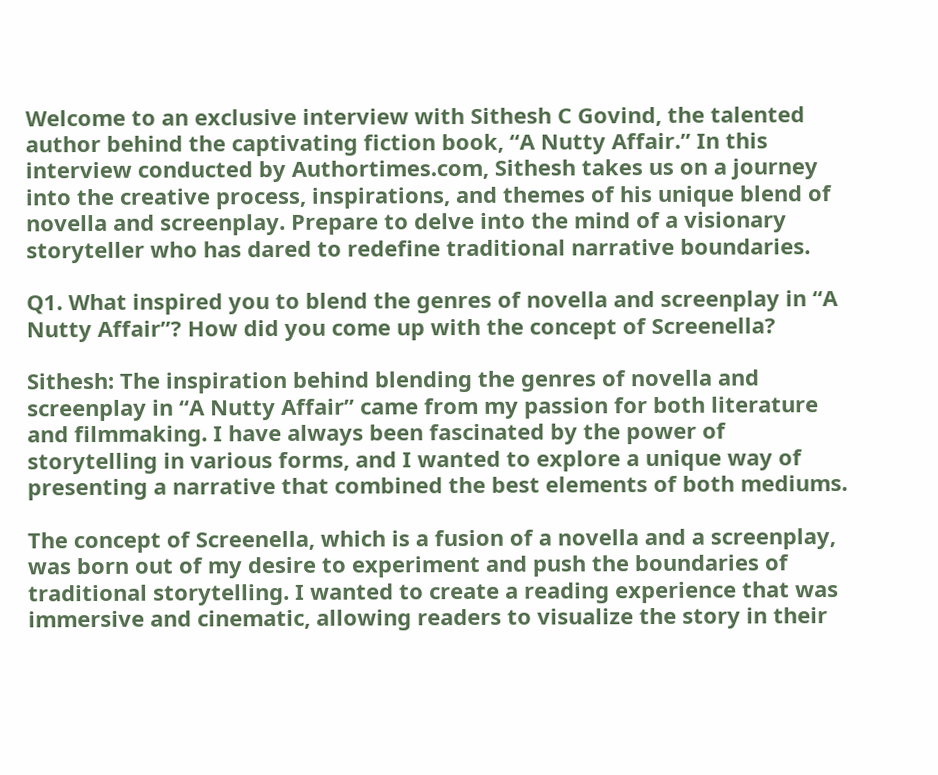Welcome to an exclusive interview with Sithesh C Govind, the talented author behind the captivating fiction book, “A Nutty Affair.” In this interview conducted by Authortimes.com, Sithesh takes us on a journey into the creative process, inspirations, and themes of his unique blend of novella and screenplay. Prepare to delve into the mind of a visionary storyteller who has dared to redefine traditional narrative boundaries.

Q1. What inspired you to blend the genres of novella and screenplay in “A Nutty Affair”? How did you come up with the concept of Screenella?

Sithesh: The inspiration behind blending the genres of novella and screenplay in “A Nutty Affair” came from my passion for both literature and filmmaking. I have always been fascinated by the power of storytelling in various forms, and I wanted to explore a unique way of presenting a narrative that combined the best elements of both mediums.

The concept of Screenella, which is a fusion of a novella and a screenplay, was born out of my desire to experiment and push the boundaries of traditional storytelling. I wanted to create a reading experience that was immersive and cinematic, allowing readers to visualize the story in their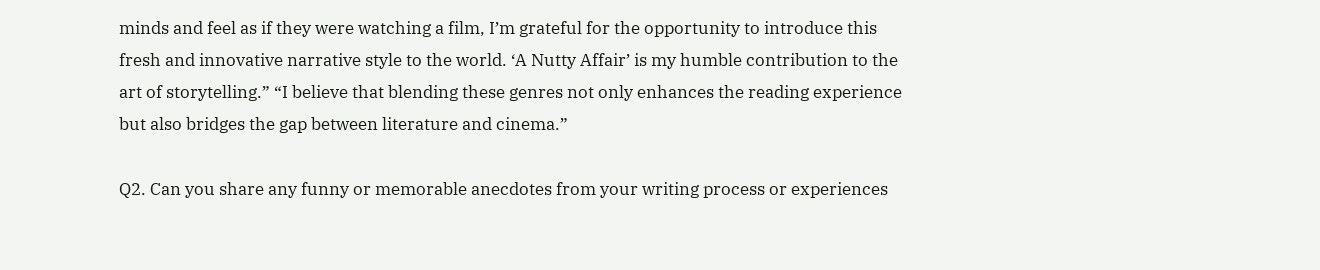minds and feel as if they were watching a film, I’m grateful for the opportunity to introduce this fresh and innovative narrative style to the world. ‘A Nutty Affair’ is my humble contribution to the art of storytelling.” “I believe that blending these genres not only enhances the reading experience but also bridges the gap between literature and cinema.”

Q2. Can you share any funny or memorable anecdotes from your writing process or experiences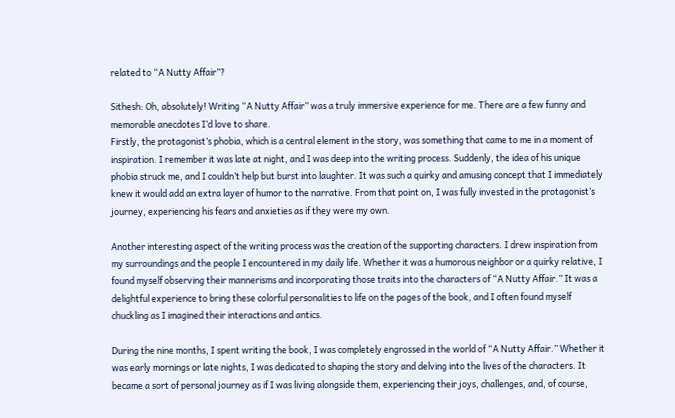related to “A Nutty Affair”?

Sithesh: Oh, absolutely! Writing “A Nutty Affair” was a truly immersive experience for me. There are a few funny and memorable anecdotes I’d love to share.
Firstly, the protagonist’s phobia, which is a central element in the story, was something that came to me in a moment of inspiration. I remember it was late at night, and I was deep into the writing process. Suddenly, the idea of his unique phobia struck me, and I couldn’t help but burst into laughter. It was such a quirky and amusing concept that I immediately knew it would add an extra layer of humor to the narrative. From that point on, I was fully invested in the protagonist’s journey, experiencing his fears and anxieties as if they were my own.

Another interesting aspect of the writing process was the creation of the supporting characters. I drew inspiration from my surroundings and the people I encountered in my daily life. Whether it was a humorous neighbor or a quirky relative, I found myself observing their mannerisms and incorporating those traits into the characters of “A Nutty Affair.” It was a delightful experience to bring these colorful personalities to life on the pages of the book, and I often found myself chuckling as I imagined their interactions and antics.

During the nine months, I spent writing the book, I was completely engrossed in the world of “A Nutty Affair.” Whether it was early mornings or late nights, I was dedicated to shaping the story and delving into the lives of the characters. It became a sort of personal journey as if I was living alongside them, experiencing their joys, challenges, and, of course,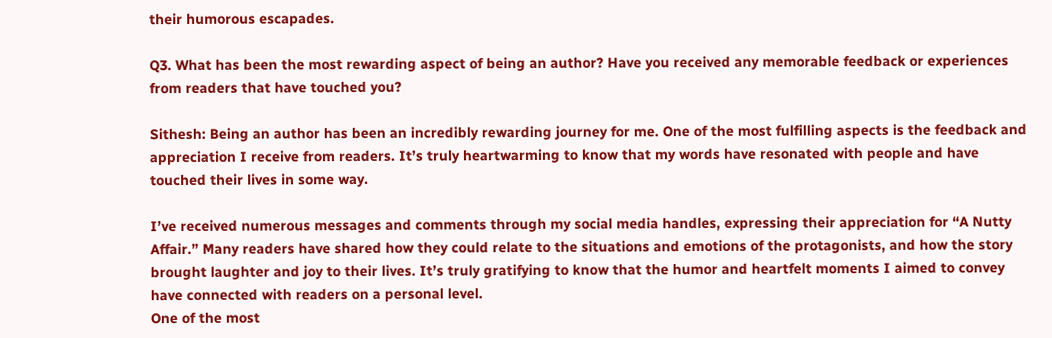their humorous escapades.

Q3. What has been the most rewarding aspect of being an author? Have you received any memorable feedback or experiences from readers that have touched you?

Sithesh: Being an author has been an incredibly rewarding journey for me. One of the most fulfilling aspects is the feedback and appreciation I receive from readers. It’s truly heartwarming to know that my words have resonated with people and have touched their lives in some way.

I’ve received numerous messages and comments through my social media handles, expressing their appreciation for “A Nutty Affair.” Many readers have shared how they could relate to the situations and emotions of the protagonists, and how the story brought laughter and joy to their lives. It’s truly gratifying to know that the humor and heartfelt moments I aimed to convey have connected with readers on a personal level.
One of the most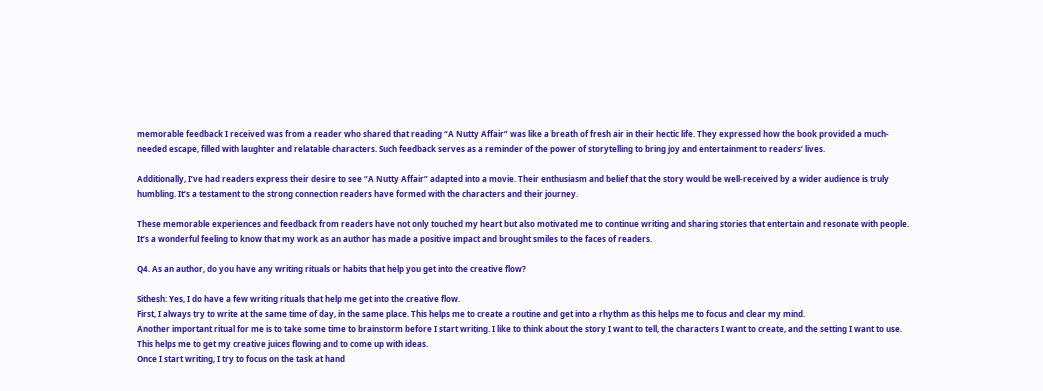memorable feedback I received was from a reader who shared that reading “A Nutty Affair” was like a breath of fresh air in their hectic life. They expressed how the book provided a much-needed escape, filled with laughter and relatable characters. Such feedback serves as a reminder of the power of storytelling to bring joy and entertainment to readers’ lives.

Additionally, I’ve had readers express their desire to see “A Nutty Affair” adapted into a movie. Their enthusiasm and belief that the story would be well-received by a wider audience is truly humbling. It’s a testament to the strong connection readers have formed with the characters and their journey.

These memorable experiences and feedback from readers have not only touched my heart but also motivated me to continue writing and sharing stories that entertain and resonate with people. It’s a wonderful feeling to know that my work as an author has made a positive impact and brought smiles to the faces of readers.

Q4. As an author, do you have any writing rituals or habits that help you get into the creative flow?

Sithesh: Yes, I do have a few writing rituals that help me get into the creative flow.
First, I always try to write at the same time of day, in the same place. This helps me to create a routine and get into a rhythm as this helps me to focus and clear my mind.
Another important ritual for me is to take some time to brainstorm before I start writing. I like to think about the story I want to tell, the characters I want to create, and the setting I want to use. This helps me to get my creative juices flowing and to come up with ideas.
Once I start writing, I try to focus on the task at hand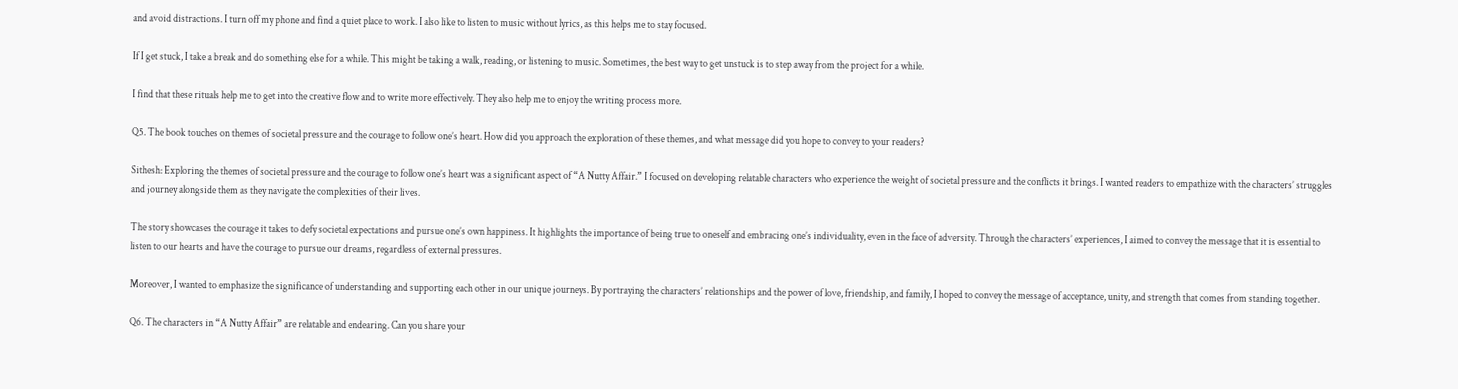and avoid distractions. I turn off my phone and find a quiet place to work. I also like to listen to music without lyrics, as this helps me to stay focused.

If I get stuck, I take a break and do something else for a while. This might be taking a walk, reading, or listening to music. Sometimes, the best way to get unstuck is to step away from the project for a while.

I find that these rituals help me to get into the creative flow and to write more effectively. They also help me to enjoy the writing process more.

Q5. The book touches on themes of societal pressure and the courage to follow one’s heart. How did you approach the exploration of these themes, and what message did you hope to convey to your readers?

Sithesh: Exploring the themes of societal pressure and the courage to follow one’s heart was a significant aspect of “A Nutty Affair.” I focused on developing relatable characters who experience the weight of societal pressure and the conflicts it brings. I wanted readers to empathize with the characters’ struggles and journey alongside them as they navigate the complexities of their lives.

The story showcases the courage it takes to defy societal expectations and pursue one’s own happiness. It highlights the importance of being true to oneself and embracing one’s individuality, even in the face of adversity. Through the characters’ experiences, I aimed to convey the message that it is essential to listen to our hearts and have the courage to pursue our dreams, regardless of external pressures.

Moreover, I wanted to emphasize the significance of understanding and supporting each other in our unique journeys. By portraying the characters’ relationships and the power of love, friendship, and family, I hoped to convey the message of acceptance, unity, and strength that comes from standing together.

Q6. The characters in “A Nutty Affair” are relatable and endearing. Can you share your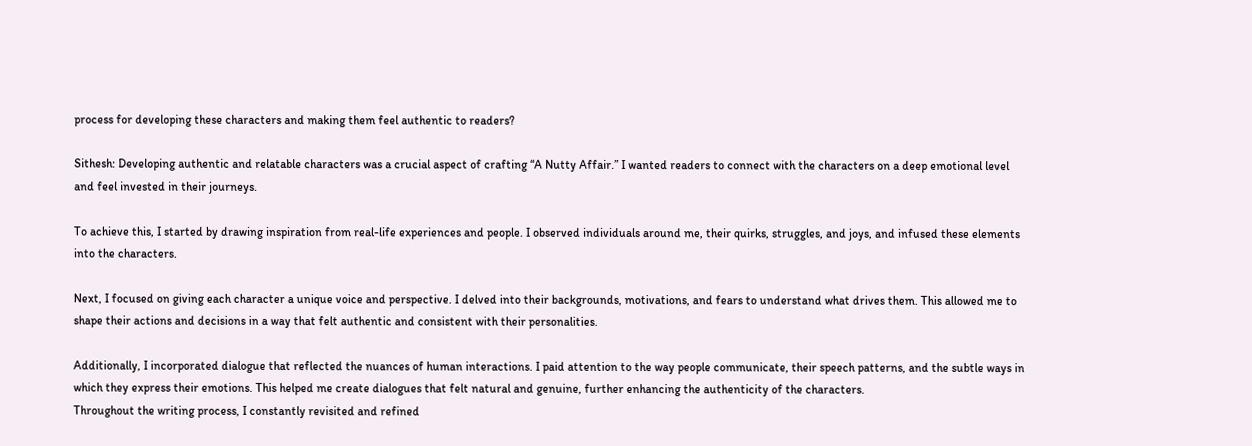process for developing these characters and making them feel authentic to readers?

Sithesh: Developing authentic and relatable characters was a crucial aspect of crafting “A Nutty Affair.” I wanted readers to connect with the characters on a deep emotional level and feel invested in their journeys.

To achieve this, I started by drawing inspiration from real-life experiences and people. I observed individuals around me, their quirks, struggles, and joys, and infused these elements into the characters.

Next, I focused on giving each character a unique voice and perspective. I delved into their backgrounds, motivations, and fears to understand what drives them. This allowed me to shape their actions and decisions in a way that felt authentic and consistent with their personalities.

Additionally, I incorporated dialogue that reflected the nuances of human interactions. I paid attention to the way people communicate, their speech patterns, and the subtle ways in which they express their emotions. This helped me create dialogues that felt natural and genuine, further enhancing the authenticity of the characters.
Throughout the writing process, I constantly revisited and refined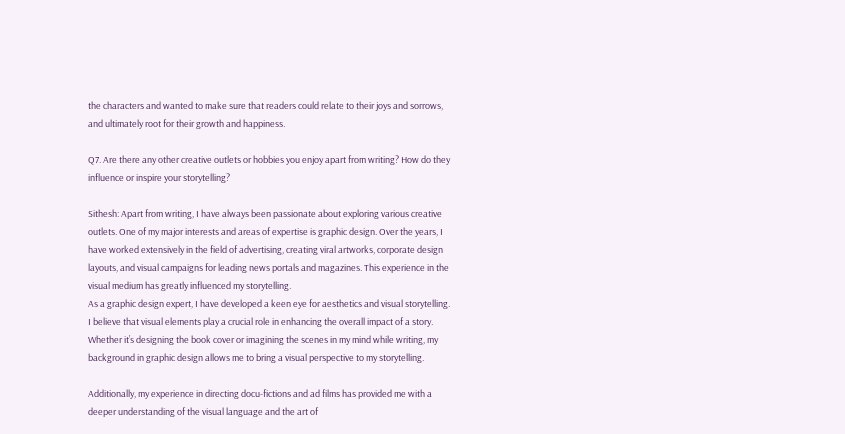the characters and wanted to make sure that readers could relate to their joys and sorrows, and ultimately root for their growth and happiness.

Q7. Are there any other creative outlets or hobbies you enjoy apart from writing? How do they influence or inspire your storytelling?

Sithesh: Apart from writing, I have always been passionate about exploring various creative outlets. One of my major interests and areas of expertise is graphic design. Over the years, I have worked extensively in the field of advertising, creating viral artworks, corporate design layouts, and visual campaigns for leading news portals and magazines. This experience in the visual medium has greatly influenced my storytelling.
As a graphic design expert, I have developed a keen eye for aesthetics and visual storytelling. I believe that visual elements play a crucial role in enhancing the overall impact of a story. Whether it’s designing the book cover or imagining the scenes in my mind while writing, my background in graphic design allows me to bring a visual perspective to my storytelling.

Additionally, my experience in directing docu-fictions and ad films has provided me with a deeper understanding of the visual language and the art of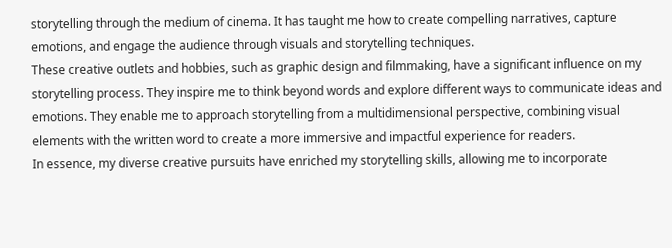storytelling through the medium of cinema. It has taught me how to create compelling narratives, capture emotions, and engage the audience through visuals and storytelling techniques.
These creative outlets and hobbies, such as graphic design and filmmaking, have a significant influence on my storytelling process. They inspire me to think beyond words and explore different ways to communicate ideas and emotions. They enable me to approach storytelling from a multidimensional perspective, combining visual elements with the written word to create a more immersive and impactful experience for readers.
In essence, my diverse creative pursuits have enriched my storytelling skills, allowing me to incorporate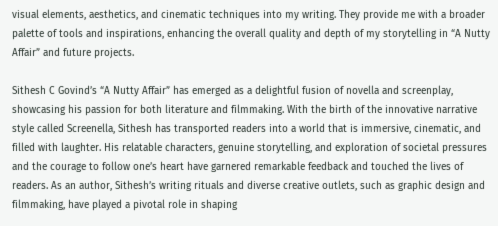visual elements, aesthetics, and cinematic techniques into my writing. They provide me with a broader palette of tools and inspirations, enhancing the overall quality and depth of my storytelling in “A Nutty Affair” and future projects.

Sithesh C Govind’s “A Nutty Affair” has emerged as a delightful fusion of novella and screenplay, showcasing his passion for both literature and filmmaking. With the birth of the innovative narrative style called Screenella, Sithesh has transported readers into a world that is immersive, cinematic, and filled with laughter. His relatable characters, genuine storytelling, and exploration of societal pressures and the courage to follow one’s heart have garnered remarkable feedback and touched the lives of readers. As an author, Sithesh’s writing rituals and diverse creative outlets, such as graphic design and filmmaking, have played a pivotal role in shaping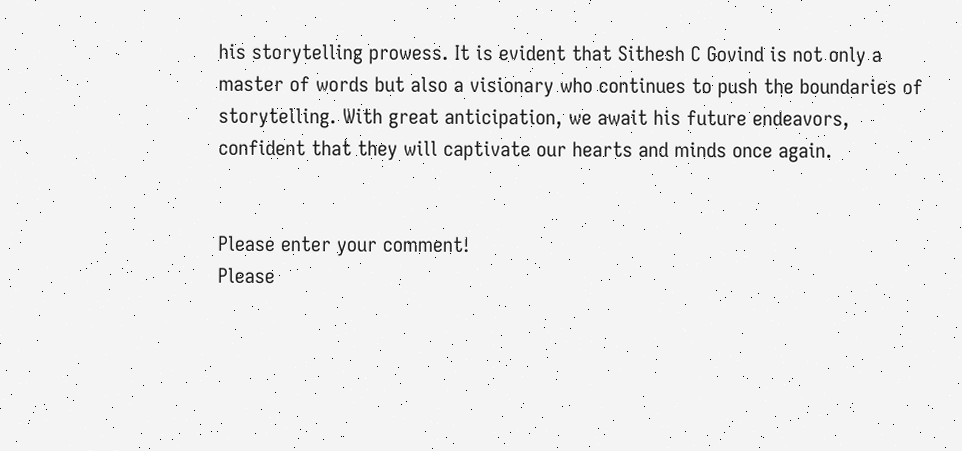his storytelling prowess. It is evident that Sithesh C Govind is not only a master of words but also a visionary who continues to push the boundaries of storytelling. With great anticipation, we await his future endeavors, confident that they will captivate our hearts and minds once again.


Please enter your comment!
Please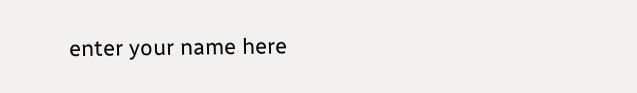enter your name here